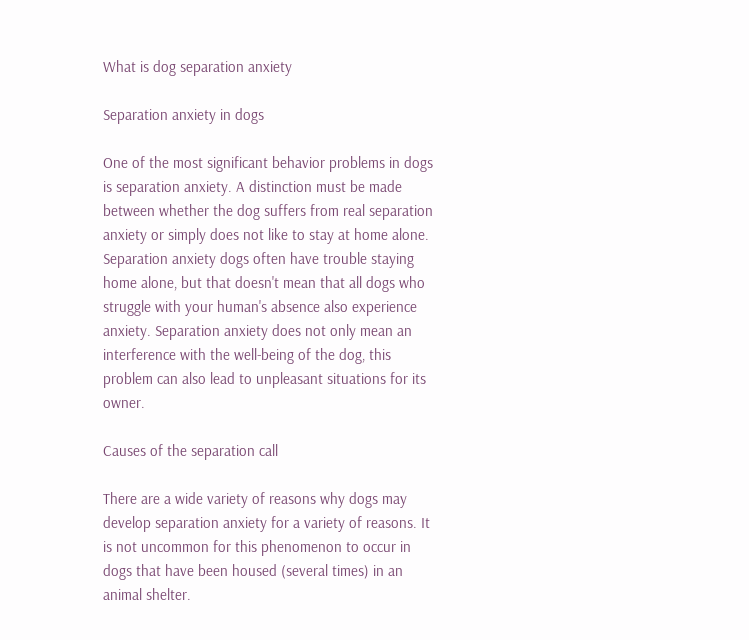What is dog separation anxiety

Separation anxiety in dogs

One of the most significant behavior problems in dogs is separation anxiety. A distinction must be made between whether the dog suffers from real separation anxiety or simply does not like to stay at home alone. Separation anxiety dogs often have trouble staying home alone, but that doesn't mean that all dogs who struggle with your human's absence also experience anxiety. Separation anxiety does not only mean an interference with the well-being of the dog, this problem can also lead to unpleasant situations for its owner.

Causes of the separation call

There are a wide variety of reasons why dogs may develop separation anxiety for a variety of reasons. It is not uncommon for this phenomenon to occur in dogs that have been housed (several times) in an animal shelter.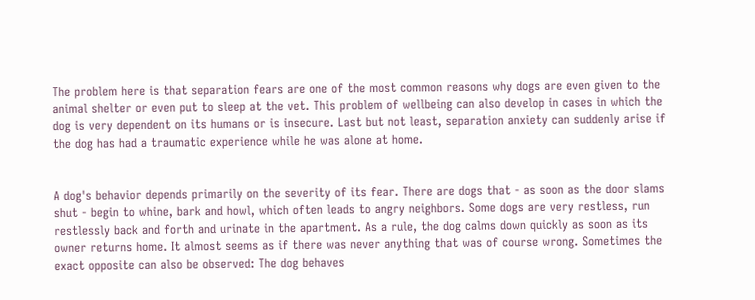The problem here is that separation fears are one of the most common reasons why dogs are even given to the animal shelter or even put to sleep at the vet. This problem of wellbeing can also develop in cases in which the dog is very dependent on its humans or is insecure. Last but not least, separation anxiety can suddenly arise if the dog has had a traumatic experience while he was alone at home.


A dog's behavior depends primarily on the severity of its fear. There are dogs that - as soon as the door slams shut - begin to whine, bark and howl, which often leads to angry neighbors. Some dogs are very restless, run restlessly back and forth and urinate in the apartment. As a rule, the dog calms down quickly as soon as its owner returns home. It almost seems as if there was never anything that was of course wrong. Sometimes the exact opposite can also be observed: The dog behaves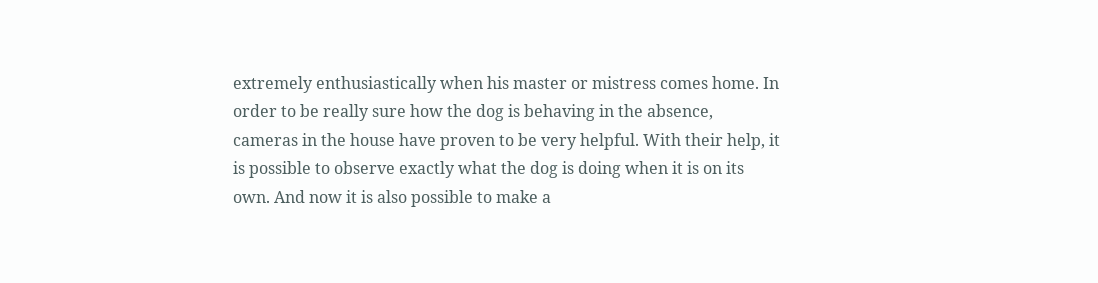extremely enthusiastically when his master or mistress comes home. In order to be really sure how the dog is behaving in the absence, cameras in the house have proven to be very helpful. With their help, it is possible to observe exactly what the dog is doing when it is on its own. And now it is also possible to make a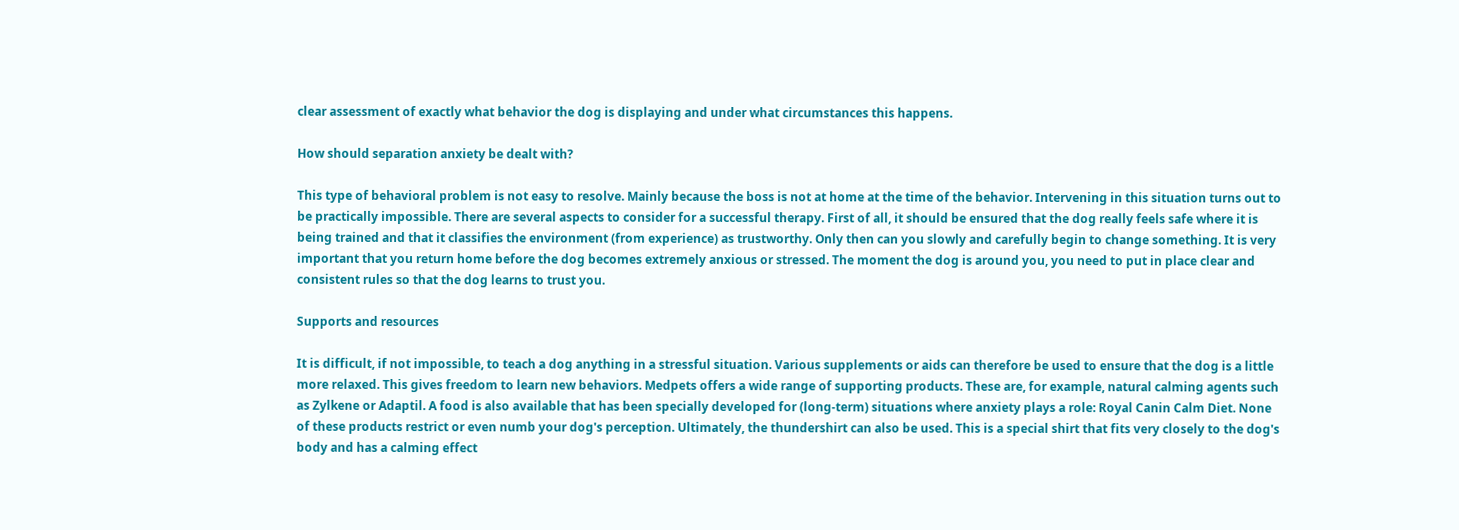clear assessment of exactly what behavior the dog is displaying and under what circumstances this happens.

How should separation anxiety be dealt with?

This type of behavioral problem is not easy to resolve. Mainly because the boss is not at home at the time of the behavior. Intervening in this situation turns out to be practically impossible. There are several aspects to consider for a successful therapy. First of all, it should be ensured that the dog really feels safe where it is being trained and that it classifies the environment (from experience) as trustworthy. Only then can you slowly and carefully begin to change something. It is very important that you return home before the dog becomes extremely anxious or stressed. The moment the dog is around you, you need to put in place clear and consistent rules so that the dog learns to trust you.

Supports and resources

It is difficult, if not impossible, to teach a dog anything in a stressful situation. Various supplements or aids can therefore be used to ensure that the dog is a little more relaxed. This gives freedom to learn new behaviors. Medpets offers a wide range of supporting products. These are, for example, natural calming agents such as Zylkene or Adaptil. A food is also available that has been specially developed for (long-term) situations where anxiety plays a role: Royal Canin Calm Diet. None of these products restrict or even numb your dog's perception. Ultimately, the thundershirt can also be used. This is a special shirt that fits very closely to the dog's body and has a calming effect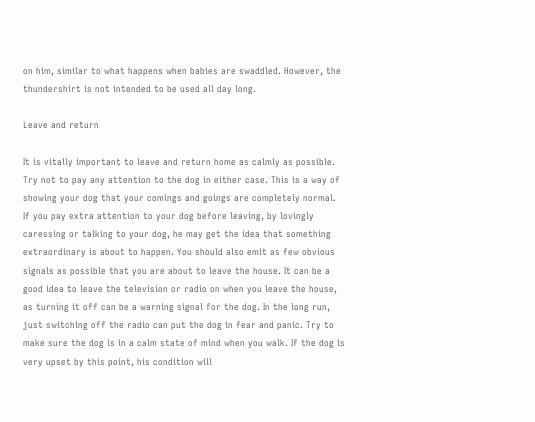on him, similar to what happens when babies are swaddled. However, the thundershirt is not intended to be used all day long.

Leave and return

It is vitally important to leave and return home as calmly as possible. Try not to pay any attention to the dog in either case. This is a way of showing your dog that your comings and goings are completely normal. If you pay extra attention to your dog before leaving, by lovingly caressing or talking to your dog, he may get the idea that something extraordinary is about to happen. You should also emit as few obvious signals as possible that you are about to leave the house. It can be a good idea to leave the television or radio on when you leave the house, as turning it off can be a warning signal for the dog. In the long run, just switching off the radio can put the dog in fear and panic. Try to make sure the dog is in a calm state of mind when you walk. If the dog is very upset by this point, his condition will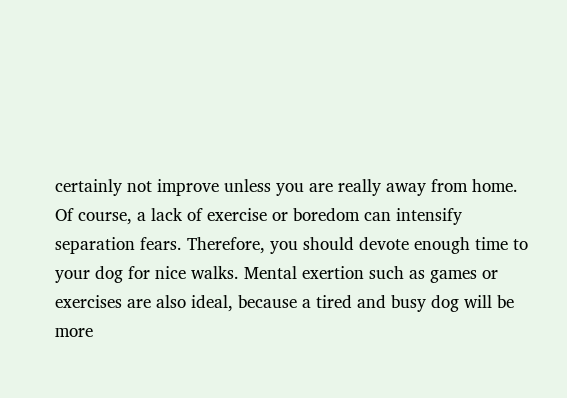certainly not improve unless you are really away from home. Of course, a lack of exercise or boredom can intensify separation fears. Therefore, you should devote enough time to your dog for nice walks. Mental exertion such as games or exercises are also ideal, because a tired and busy dog will be more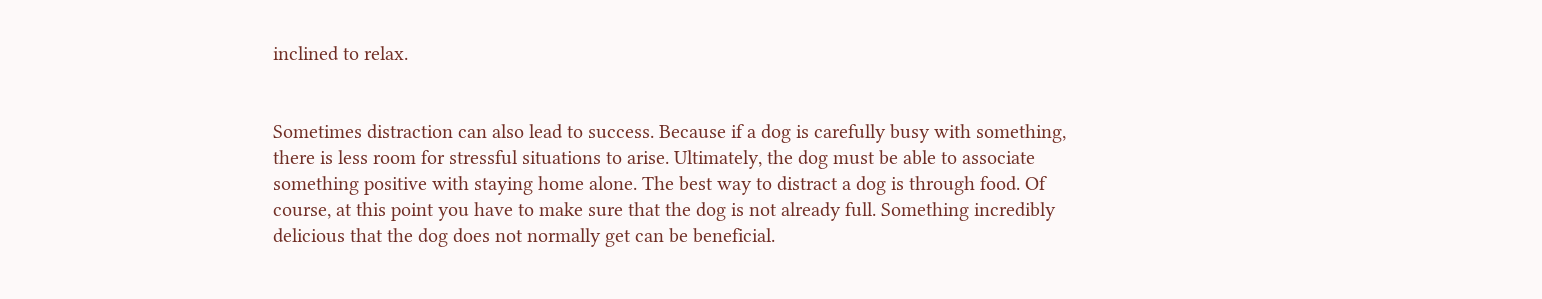inclined to relax.


Sometimes distraction can also lead to success. Because if a dog is carefully busy with something, there is less room for stressful situations to arise. Ultimately, the dog must be able to associate something positive with staying home alone. The best way to distract a dog is through food. Of course, at this point you have to make sure that the dog is not already full. Something incredibly delicious that the dog does not normally get can be beneficial.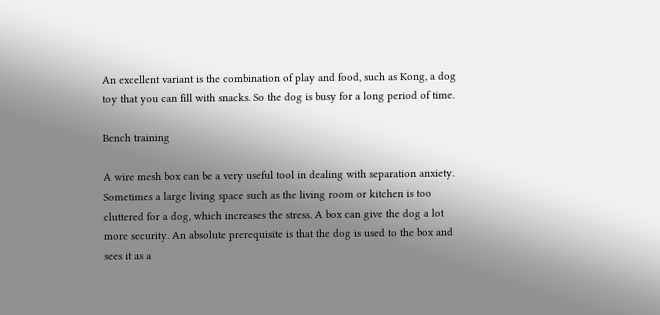An excellent variant is the combination of play and food, such as Kong, a dog toy that you can fill with snacks. So the dog is busy for a long period of time.

Bench training

A wire mesh box can be a very useful tool in dealing with separation anxiety. Sometimes a large living space such as the living room or kitchen is too cluttered for a dog, which increases the stress. A box can give the dog a lot more security. An absolute prerequisite is that the dog is used to the box and sees it as a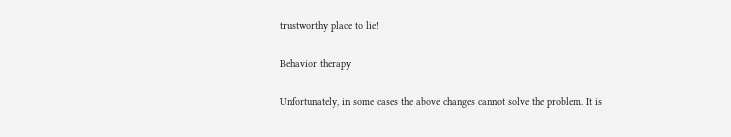trustworthy place to lie!

Behavior therapy

Unfortunately, in some cases the above changes cannot solve the problem. It is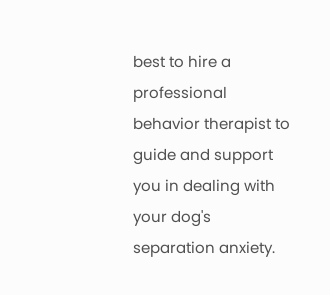best to hire a professional behavior therapist to guide and support you in dealing with your dog's separation anxiety.